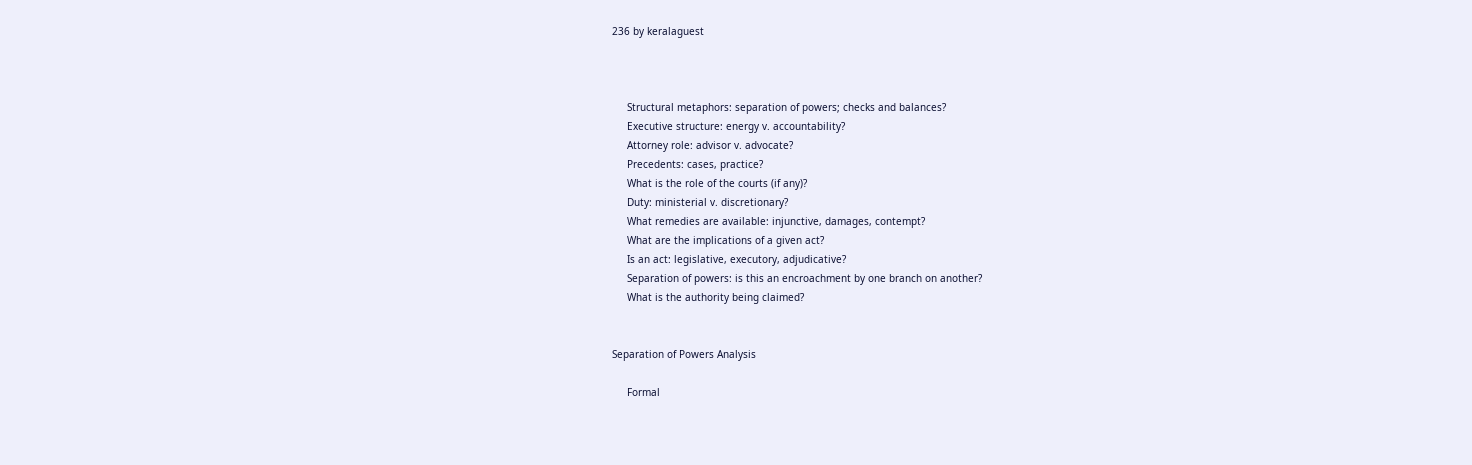236 by keralaguest



     Structural metaphors: separation of powers; checks and balances?
     Executive structure: energy v. accountability?
     Attorney role: advisor v. advocate?
     Precedents: cases, practice?
     What is the role of the courts (if any)?
     Duty: ministerial v. discretionary?
     What remedies are available: injunctive, damages, contempt?
     What are the implications of a given act?
     Is an act: legislative, executory, adjudicative?
     Separation of powers: is this an encroachment by one branch on another?
     What is the authority being claimed?


Separation of Powers Analysis

     Formal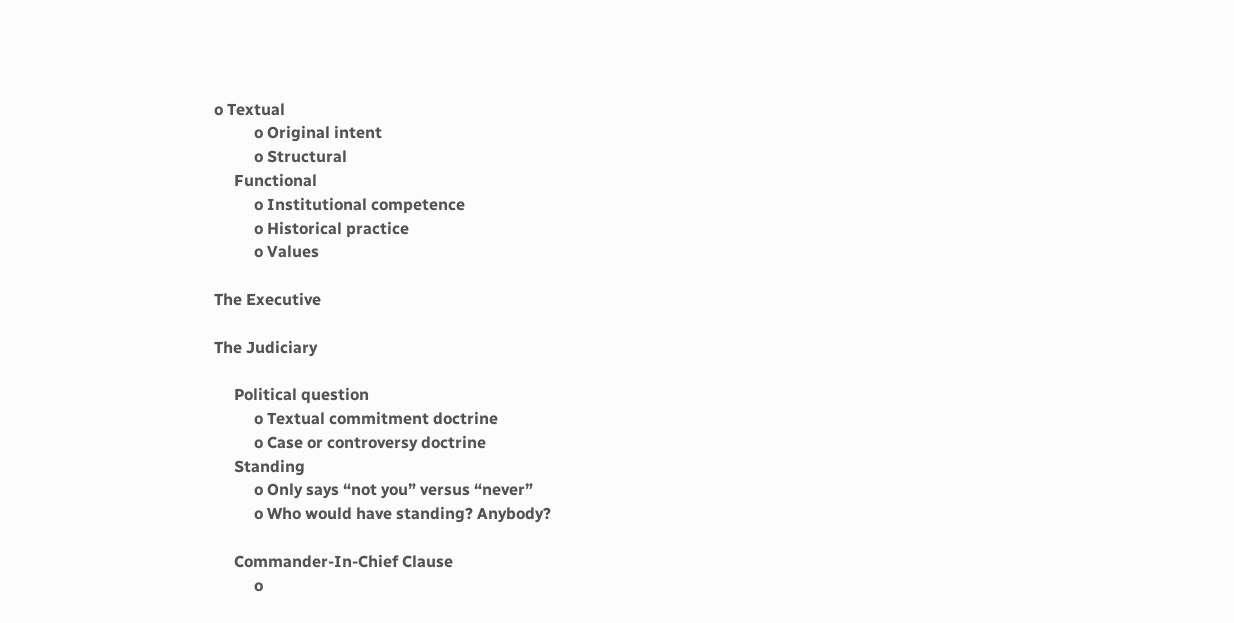o Textual
          o Original intent
          o Structural
     Functional
          o Institutional competence
          o Historical practice
          o Values

The Executive

The Judiciary

     Political question
          o Textual commitment doctrine
          o Case or controversy doctrine
     Standing
          o Only says “not you” versus “never”
          o Who would have standing? Anybody?

     Commander-In-Chief Clause
          o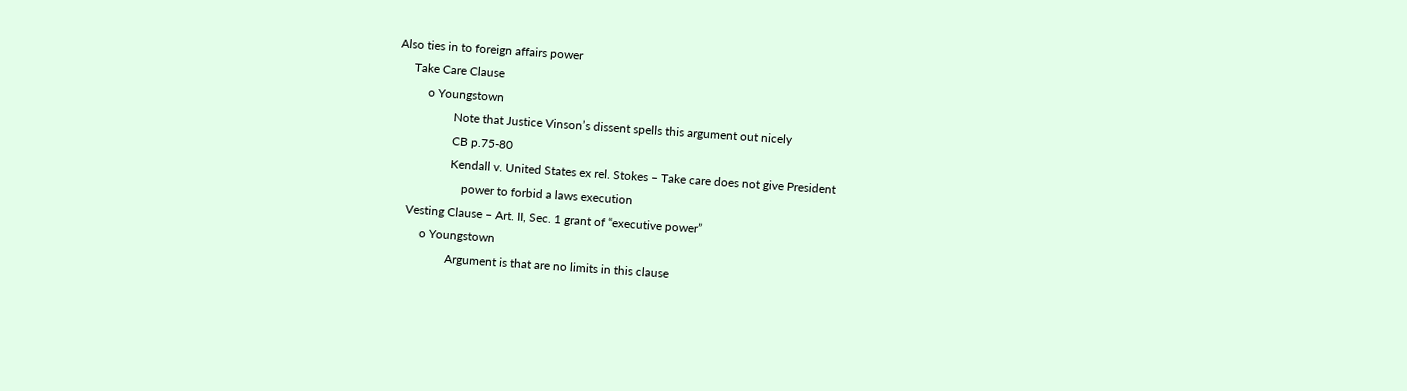Also ties in to foreign affairs power
     Take Care Clause
          o Youngstown
                   Note that Justice Vinson’s dissent spells this argument out nicely
                   CB p.75-80
                   Kendall v. United States ex rel. Stokes – Take care does not give President
                       power to forbid a laws execution
     Vesting Clause – Art. II, Sec. 1 grant of “executive power”
          o Youngstown
                   Argument is that are no limits in this clause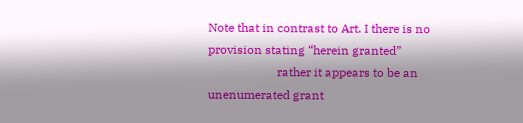Note that in contrast to Art. I there is no provision stating “herein granted”
                       rather it appears to be an unenumerated grant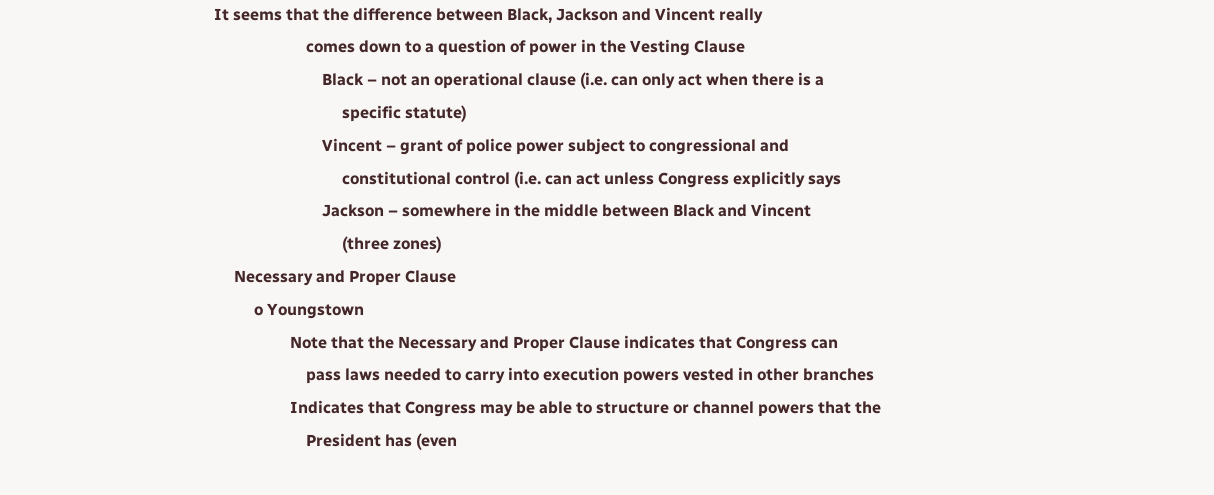It seems that the difference between Black, Jackson and Vincent really
                       comes down to a question of power in the Vesting Clause
                           Black – not an operational clause (i.e. can only act when there is a
                                specific statute)
                           Vincent – grant of police power subject to congressional and
                                constitutional control (i.e. can act unless Congress explicitly says
                           Jackson – somewhere in the middle between Black and Vincent
                                (three zones)
     Necessary and Proper Clause
          o Youngstown
                   Note that the Necessary and Proper Clause indicates that Congress can
                       pass laws needed to carry into execution powers vested in other branches
                   Indicates that Congress may be able to structure or channel powers that the
                       President has (even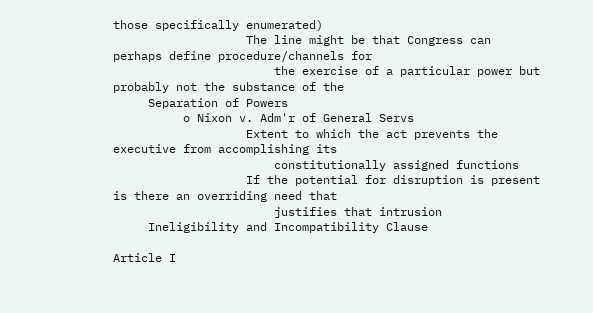those specifically enumerated)
                   The line might be that Congress can perhaps define procedure/channels for
                       the exercise of a particular power but probably not the substance of the
     Separation of Powers
          o Nixon v. Adm'r of General Servs
                   Extent to which the act prevents the executive from accomplishing its
                       constitutionally assigned functions
                   If the potential for disruption is present is there an overriding need that
                       justifies that intrusion
     Ineligibility and Incompatibility Clause

Article I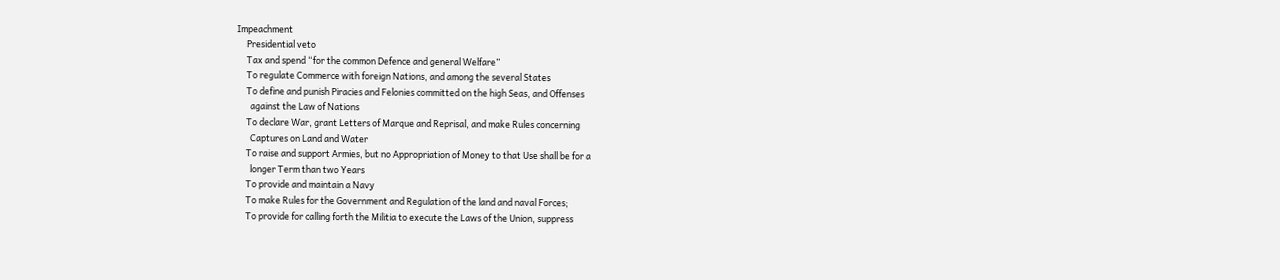Impeachment
     Presidential veto
     Tax and spend “for the common Defence and general Welfare”
     To regulate Commerce with foreign Nations, and among the several States
     To define and punish Piracies and Felonies committed on the high Seas, and Offenses
       against the Law of Nations
     To declare War, grant Letters of Marque and Reprisal, and make Rules concerning
       Captures on Land and Water
     To raise and support Armies, but no Appropriation of Money to that Use shall be for a
       longer Term than two Years
     To provide and maintain a Navy
     To make Rules for the Government and Regulation of the land and naval Forces;
     To provide for calling forth the Militia to execute the Laws of the Union, suppress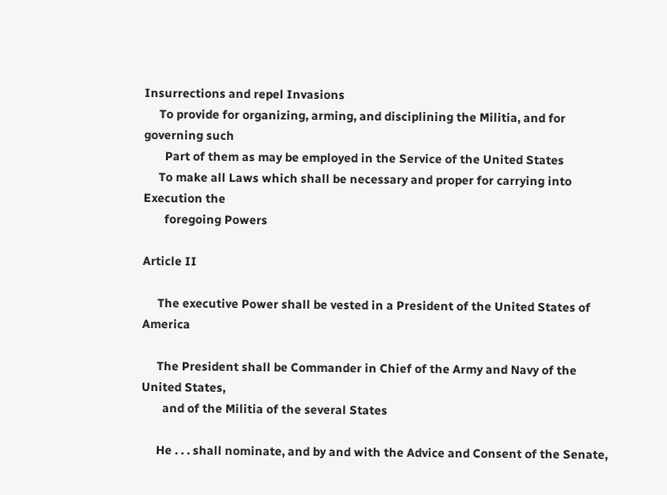Insurrections and repel Invasions
     To provide for organizing, arming, and disciplining the Militia, and for governing such
       Part of them as may be employed in the Service of the United States
     To make all Laws which shall be necessary and proper for carrying into Execution the
       foregoing Powers

Article II

     The executive Power shall be vested in a President of the United States of America

     The President shall be Commander in Chief of the Army and Navy of the United States,
       and of the Militia of the several States

     He . . . shall nominate, and by and with the Advice and Consent of the Senate,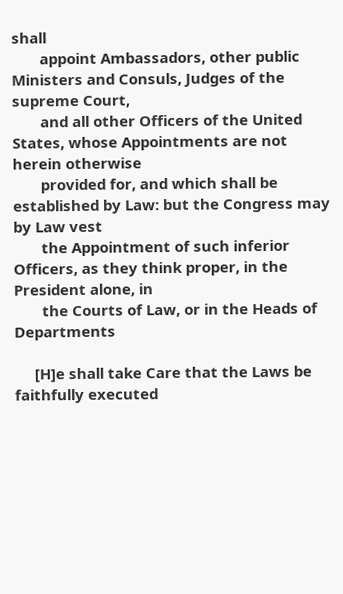shall
       appoint Ambassadors, other public Ministers and Consuls, Judges of the supreme Court,
       and all other Officers of the United States, whose Appointments are not herein otherwise
       provided for, and which shall be established by Law: but the Congress may by Law vest
       the Appointment of such inferior Officers, as they think proper, in the President alone, in
       the Courts of Law, or in the Heads of Departments

     [H]e shall take Care that the Laws be faithfully executed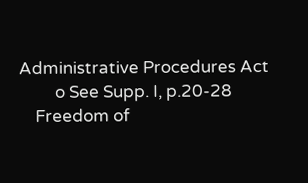Administrative Procedures Act
         o See Supp. I, p.20-28
    Freedom of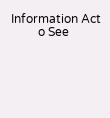Information Act
         o See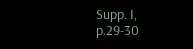Supp. I, p.29-30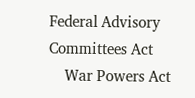Federal Advisory Committees Act
    War Powers Act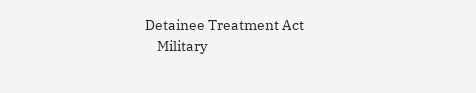Detainee Treatment Act
    Military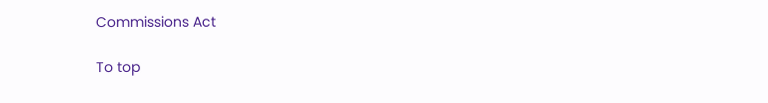Commissions Act

To top